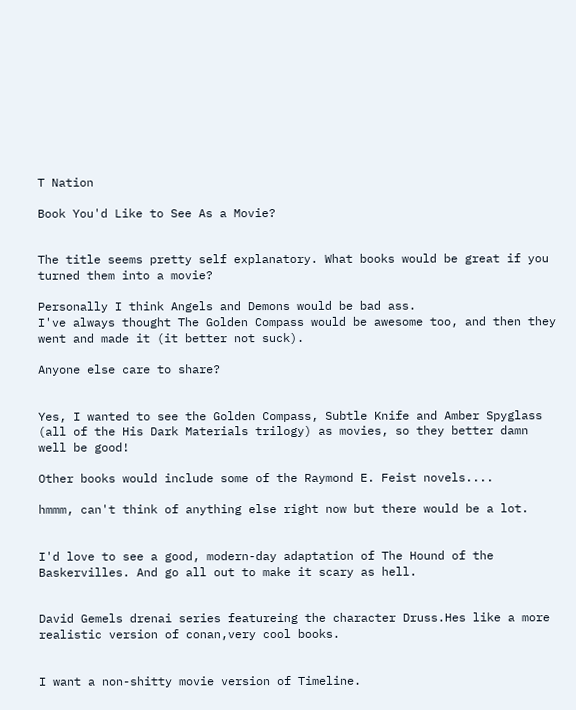T Nation

Book You'd Like to See As a Movie?


The title seems pretty self explanatory. What books would be great if you turned them into a movie?

Personally I think Angels and Demons would be bad ass.
I've always thought The Golden Compass would be awesome too, and then they went and made it (it better not suck).

Anyone else care to share?


Yes, I wanted to see the Golden Compass, Subtle Knife and Amber Spyglass (all of the His Dark Materials trilogy) as movies, so they better damn well be good!

Other books would include some of the Raymond E. Feist novels....

hmmm, can't think of anything else right now but there would be a lot.


I'd love to see a good, modern-day adaptation of The Hound of the Baskervilles. And go all out to make it scary as hell.


David Gemels drenai series featureing the character Druss.Hes like a more realistic version of conan,very cool books.


I want a non-shitty movie version of Timeline.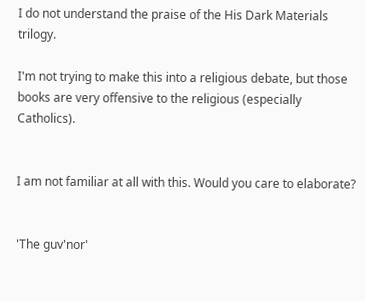I do not understand the praise of the His Dark Materials trilogy.

I'm not trying to make this into a religious debate, but those books are very offensive to the religious (especially Catholics).


I am not familiar at all with this. Would you care to elaborate?


'The guv'nor'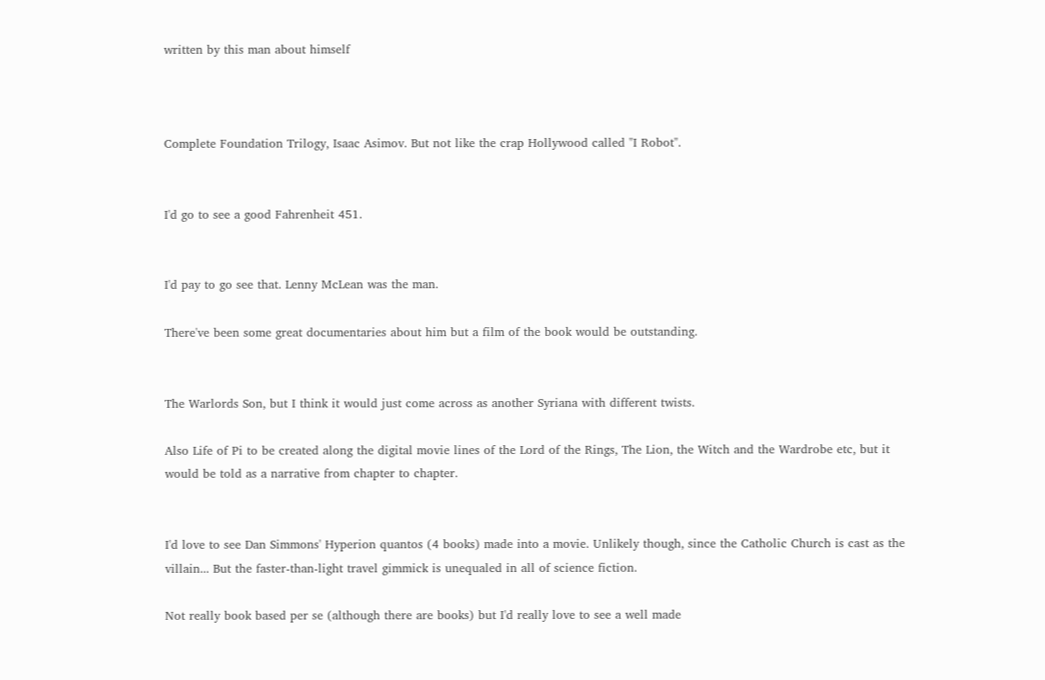written by this man about himself



Complete Foundation Trilogy, Isaac Asimov. But not like the crap Hollywood called "I Robot".


I'd go to see a good Fahrenheit 451.


I'd pay to go see that. Lenny McLean was the man.

There've been some great documentaries about him but a film of the book would be outstanding.


The Warlords Son, but I think it would just come across as another Syriana with different twists.

Also Life of Pi to be created along the digital movie lines of the Lord of the Rings, The Lion, the Witch and the Wardrobe etc, but it would be told as a narrative from chapter to chapter.


I'd love to see Dan Simmons' Hyperion quantos (4 books) made into a movie. Unlikely though, since the Catholic Church is cast as the villain... But the faster-than-light travel gimmick is unequaled in all of science fiction.

Not really book based per se (although there are books) but I'd really love to see a well made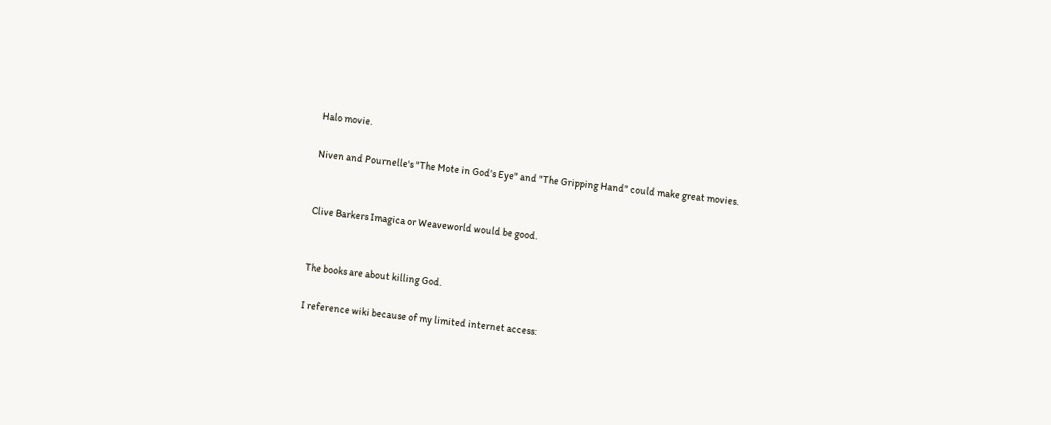Halo movie.

Niven and Pournelle's "The Mote in God's Eye" and "The Gripping Hand" could make great movies.


Clive Barkers Imagica or Weaveworld would be good.


The books are about killing God.

I reference wiki because of my limited internet access: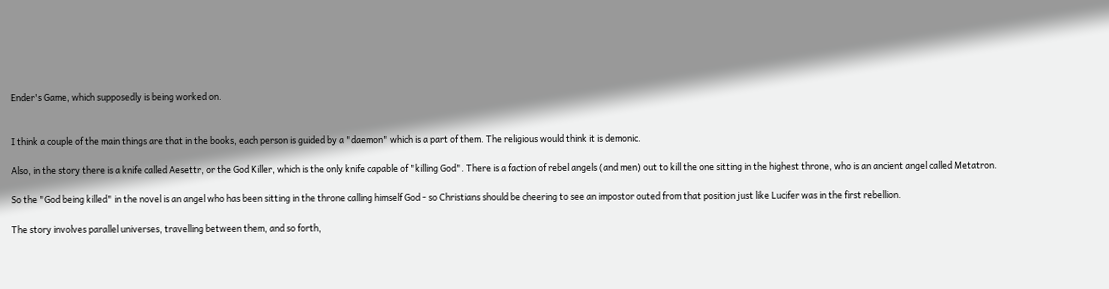Ender's Game, which supposedly is being worked on.


I think a couple of the main things are that in the books, each person is guided by a "daemon" which is a part of them. The religious would think it is demonic.

Also, in the story there is a knife called Aesettr, or the God Killer, which is the only knife capable of "killing God". There is a faction of rebel angels (and men) out to kill the one sitting in the highest throne, who is an ancient angel called Metatron.

So the "God being killed" in the novel is an angel who has been sitting in the throne calling himself God - so Christians should be cheering to see an impostor outed from that position just like Lucifer was in the first rebellion.

The story involves parallel universes, travelling between them, and so forth,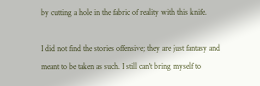by cutting a hole in the fabric of reality with this knife.

I did not find the stories offensive; they are just fantasy and meant to be taken as such. I still can't bring myself to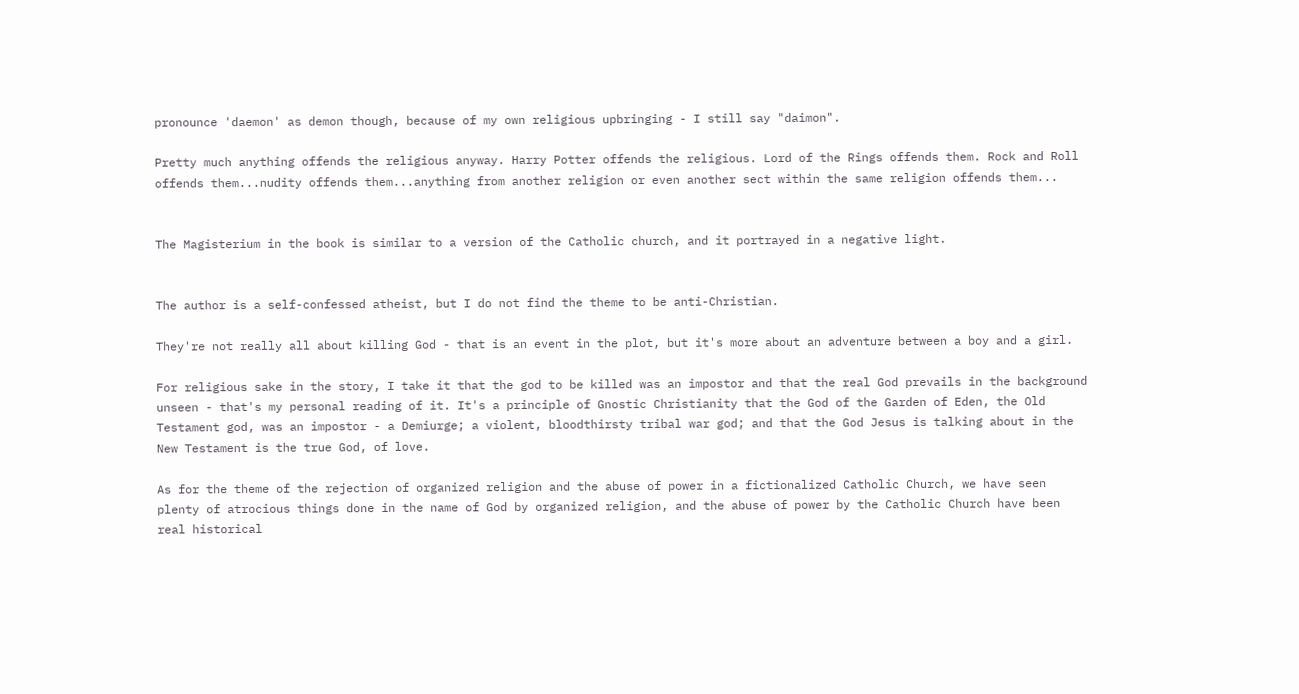pronounce 'daemon' as demon though, because of my own religious upbringing - I still say "daimon".

Pretty much anything offends the religious anyway. Harry Potter offends the religious. Lord of the Rings offends them. Rock and Roll offends them...nudity offends them...anything from another religion or even another sect within the same religion offends them...


The Magisterium in the book is similar to a version of the Catholic church, and it portrayed in a negative light.


The author is a self-confessed atheist, but I do not find the theme to be anti-Christian.

They're not really all about killing God - that is an event in the plot, but it's more about an adventure between a boy and a girl.

For religious sake in the story, I take it that the god to be killed was an impostor and that the real God prevails in the background unseen - that's my personal reading of it. It's a principle of Gnostic Christianity that the God of the Garden of Eden, the Old Testament god, was an impostor - a Demiurge; a violent, bloodthirsty tribal war god; and that the God Jesus is talking about in the New Testament is the true God, of love.

As for the theme of the rejection of organized religion and the abuse of power in a fictionalized Catholic Church, we have seen plenty of atrocious things done in the name of God by organized religion, and the abuse of power by the Catholic Church have been real historical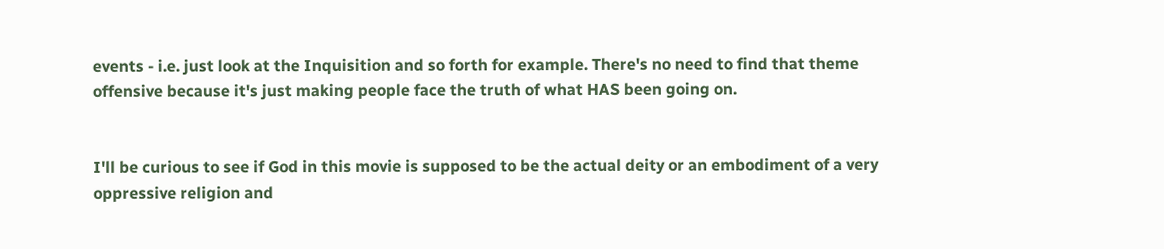events - i.e. just look at the Inquisition and so forth for example. There's no need to find that theme offensive because it's just making people face the truth of what HAS been going on.


I'll be curious to see if God in this movie is supposed to be the actual deity or an embodiment of a very oppressive religion and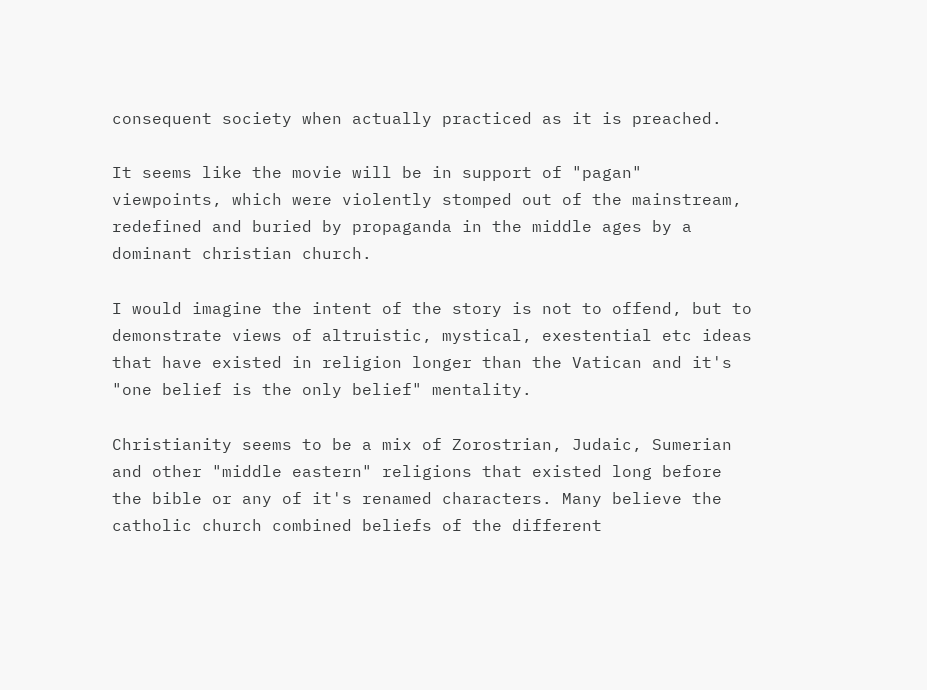consequent society when actually practiced as it is preached.

It seems like the movie will be in support of "pagan" viewpoints, which were violently stomped out of the mainstream, redefined and buried by propaganda in the middle ages by a dominant christian church.

I would imagine the intent of the story is not to offend, but to demonstrate views of altruistic, mystical, exestential etc ideas that have existed in religion longer than the Vatican and it's "one belief is the only belief" mentality.

Christianity seems to be a mix of Zorostrian, Judaic, Sumerian and other "middle eastern" religions that existed long before the bible or any of it's renamed characters. Many believe the catholic church combined beliefs of the different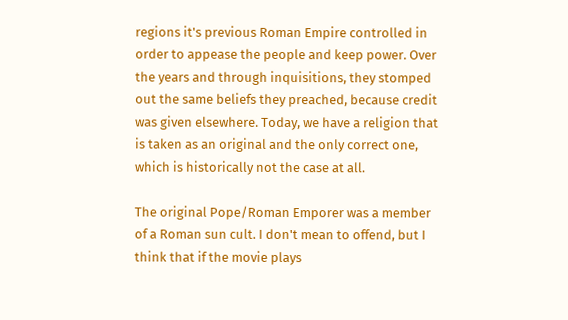regions it's previous Roman Empire controlled in order to appease the people and keep power. Over the years and through inquisitions, they stomped out the same beliefs they preached, because credit was given elsewhere. Today, we have a religion that is taken as an original and the only correct one, which is historically not the case at all.

The original Pope/Roman Emporer was a member of a Roman sun cult. I don't mean to offend, but I think that if the movie plays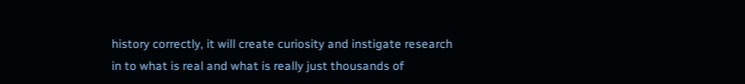history correctly, it will create curiosity and instigate research in to what is real and what is really just thousands of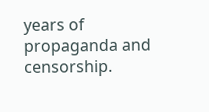years of propaganda and censorship.